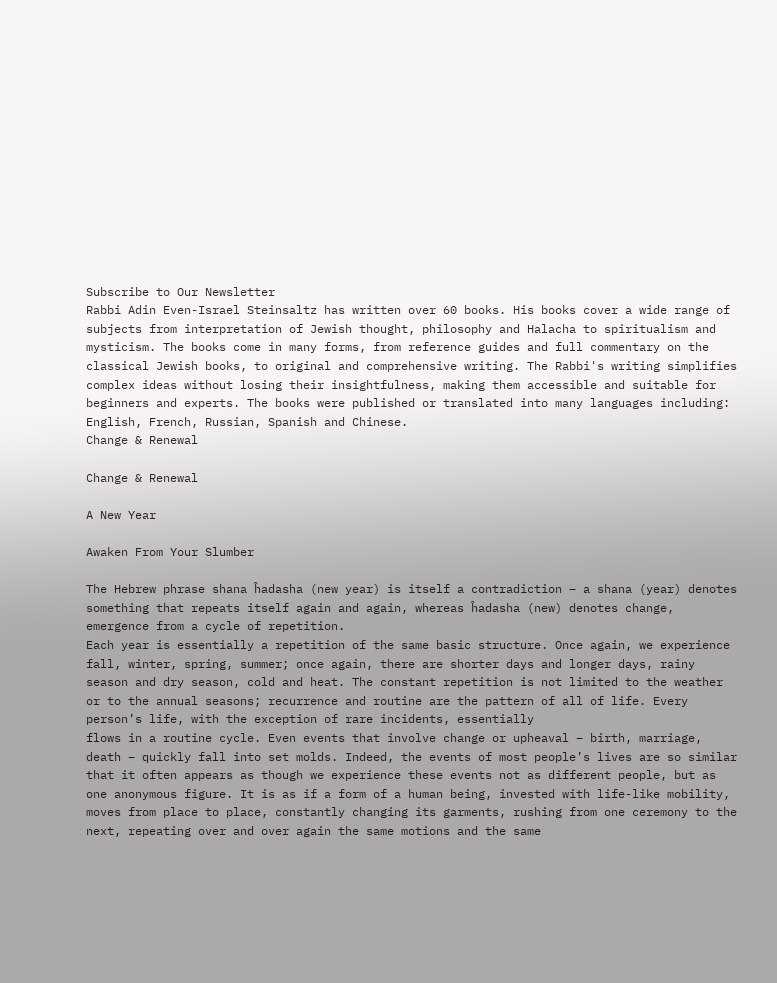Subscribe to Our Newsletter
Rabbi Adin Even-Israel Steinsaltz has written over 60 books. His books cover a wide range of subjects from interpretation of Jewish thought, philosophy and Halacha to spiritualism and mysticism. The books come in many forms, from reference guides and full commentary on the classical Jewish books, to original and comprehensive writing. The Rabbi's writing simplifies complex ideas without losing their insightfulness, making them accessible and suitable for beginners and experts. The books were published or translated into many languages including: English, French, Russian, Spanish and Chinese.
Change & Renewal

Change & Renewal

A New Year

Awaken From Your Slumber

The Hebrew phrase shana ĥadasha (new year) is itself a contradiction – a shana (year) denotes something that repeats itself again and again, whereas ĥadasha (new) denotes change, emergence from a cycle of repetition.
Each year is essentially a repetition of the same basic structure. Once again, we experience fall, winter, spring, summer; once again, there are shorter days and longer days, rainy season and dry season, cold and heat. The constant repetition is not limited to the weather or to the annual seasons; recurrence and routine are the pattern of all of life. Every person’s life, with the exception of rare incidents, essentially
flows in a routine cycle. Even events that involve change or upheaval – birth, marriage, death – quickly fall into set molds. Indeed, the events of most people’s lives are so similar that it often appears as though we experience these events not as different people, but as one anonymous figure. It is as if a form of a human being, invested with life-like mobility, moves from place to place, constantly changing its garments, rushing from one ceremony to the next, repeating over and over again the same motions and the same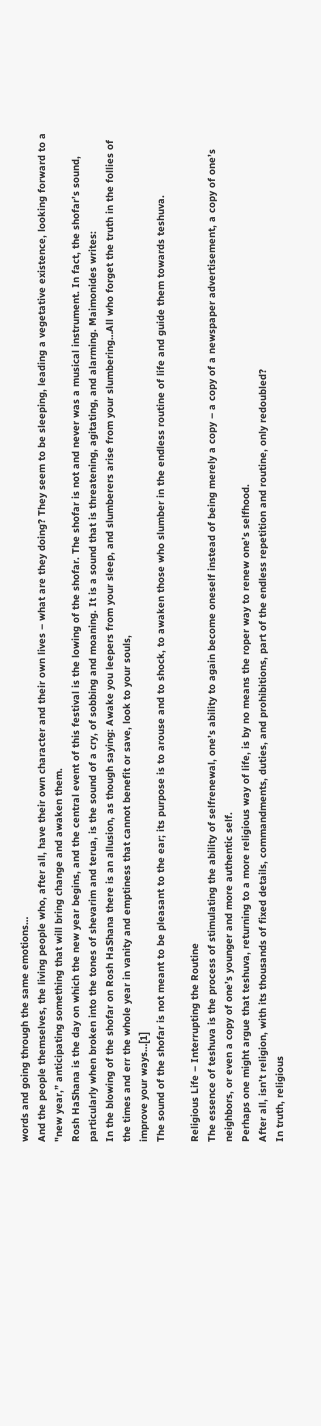words and going through the same emotions…
And the people themselves, the living people who, after all, have their own character and their own lives – what are they doing? They seem to be sleeping, leading a vegetative existence, looking forward to a "new year,” anticipating something that will bring change and awaken them.
Rosh HaShana is the day on which the new year begins, and the central event of this festival is the lowing of the shofar. The shofar is not and never was a musical instrument. In fact, the shofar’s sound, particularly when broken into the tones of shevarim and terua, is the sound of a cry, of sobbing and moaning. It is a sound that is threatening, agitating, and alarming. Maimonides writes:
In the blowing of the shofar on Rosh HaShana there is an allusion, as though saying: Awake you leepers from your sleep, and slumberers arise from your slumbering…All who forget the truth in the follies of the times and err the whole year in vanity and emptiness that cannot benefit or save, look to your souls,
improve your ways…[1]
The sound of the shofar is not meant to be pleasant to the ear; its purpose is to arouse and to shock, to awaken those who slumber in the endless routine of life and guide them towards teshuva.

Religious Life – Interrupting the Routine
The essence of teshuva is the process of stimulating the ability of selfrenewal, one’s ability to again become oneself instead of being merely a copy – a copy of a newspaper advertisement, a copy of one’s neighbors, or even a copy of one’s younger and more authentic self.
Perhaps one might argue that teshuva, returning to a more religious way of life, is by no means the roper way to renew one’s selfhood.
After all, isn’t religion, with its thousands of fixed details, commandments, duties, and prohibitions, part of the endless repetition and routine, only redoubled?
In truth, religious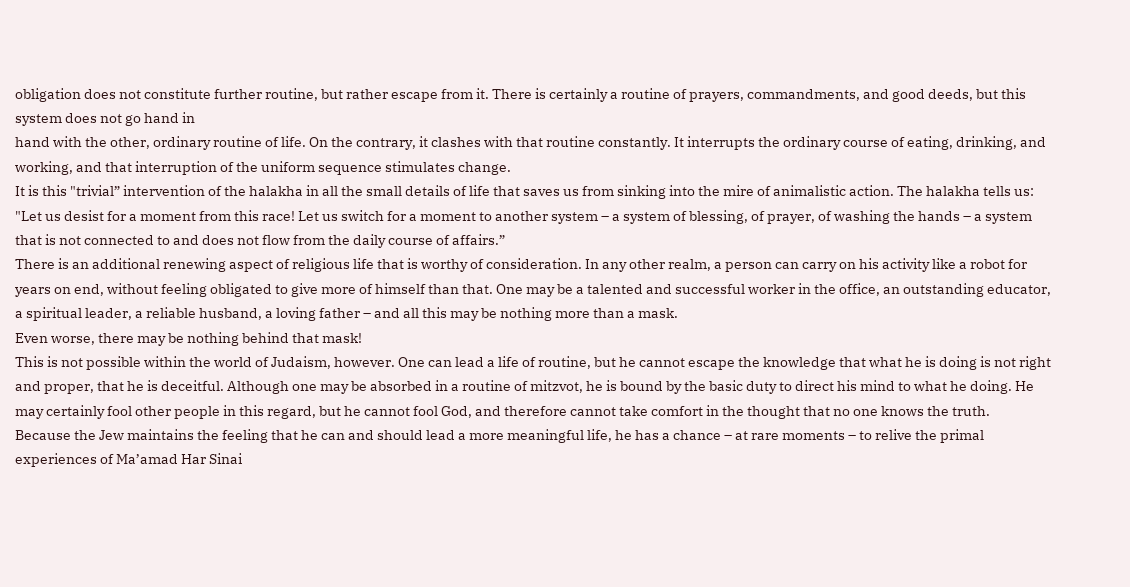obligation does not constitute further routine, but rather escape from it. There is certainly a routine of prayers, commandments, and good deeds, but this system does not go hand in
hand with the other, ordinary routine of life. On the contrary, it clashes with that routine constantly. It interrupts the ordinary course of eating, drinking, and working, and that interruption of the uniform sequence stimulates change.
It is this "trivial” intervention of the halakha in all the small details of life that saves us from sinking into the mire of animalistic action. The halakha tells us: "Let us desist for a moment from this race! Let us switch for a moment to another system – a system of blessing, of prayer, of washing the hands – a system that is not connected to and does not flow from the daily course of affairs.”
There is an additional renewing aspect of religious life that is worthy of consideration. In any other realm, a person can carry on his activity like a robot for years on end, without feeling obligated to give more of himself than that. One may be a talented and successful worker in the office, an outstanding educator, a spiritual leader, a reliable husband, a loving father – and all this may be nothing more than a mask.
Even worse, there may be nothing behind that mask!
This is not possible within the world of Judaism, however. One can lead a life of routine, but he cannot escape the knowledge that what he is doing is not right and proper, that he is deceitful. Although one may be absorbed in a routine of mitzvot, he is bound by the basic duty to direct his mind to what he doing. He may certainly fool other people in this regard, but he cannot fool God, and therefore cannot take comfort in the thought that no one knows the truth.
Because the Jew maintains the feeling that he can and should lead a more meaningful life, he has a chance – at rare moments – to relive the primal experiences of Ma’amad Har Sinai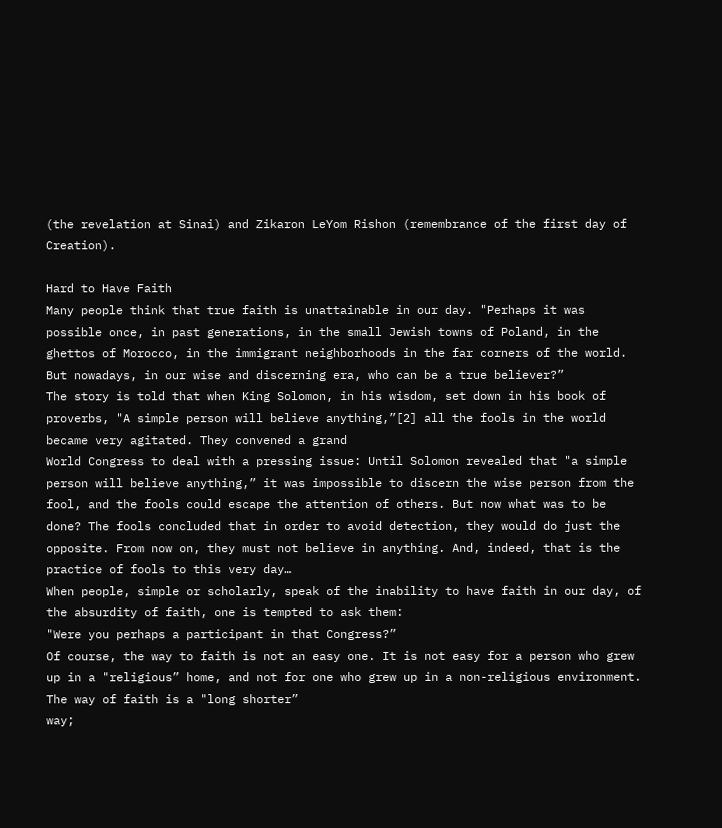(the revelation at Sinai) and Zikaron LeYom Rishon (remembrance of the first day of Creation).

Hard to Have Faith
Many people think that true faith is unattainable in our day. "Perhaps it was possible once, in past generations, in the small Jewish towns of Poland, in the ghettos of Morocco, in the immigrant neighborhoods in the far corners of the world. But nowadays, in our wise and discerning era, who can be a true believer?”
The story is told that when King Solomon, in his wisdom, set down in his book of proverbs, "A simple person will believe anything,”[2] all the fools in the world became very agitated. They convened a grand
World Congress to deal with a pressing issue: Until Solomon revealed that "a simple person will believe anything,” it was impossible to discern the wise person from the fool, and the fools could escape the attention of others. But now what was to be done? The fools concluded that in order to avoid detection, they would do just the opposite. From now on, they must not believe in anything. And, indeed, that is the practice of fools to this very day…
When people, simple or scholarly, speak of the inability to have faith in our day, of the absurdity of faith, one is tempted to ask them:
"Were you perhaps a participant in that Congress?”
Of course, the way to faith is not an easy one. It is not easy for a person who grew up in a "religious” home, and not for one who grew up in a non-religious environment. The way of faith is a "long shorter”
way;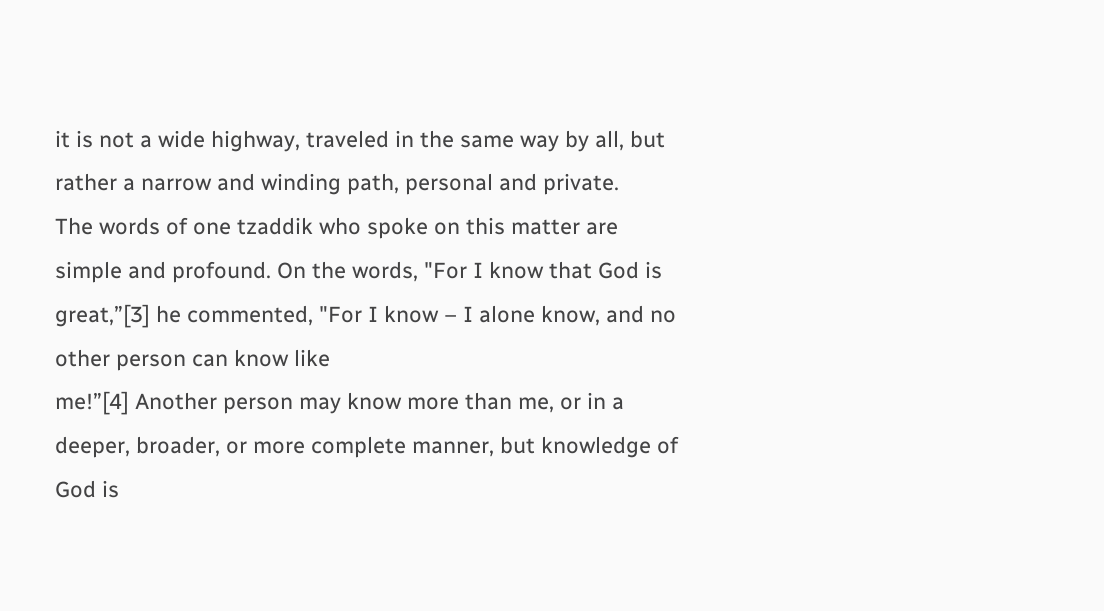it is not a wide highway, traveled in the same way by all, but rather a narrow and winding path, personal and private.
The words of one tzaddik who spoke on this matter are simple and profound. On the words, "For I know that God is great,”[3] he commented, "For I know – I alone know, and no other person can know like
me!”[4] Another person may know more than me, or in a deeper, broader, or more complete manner, but knowledge of God is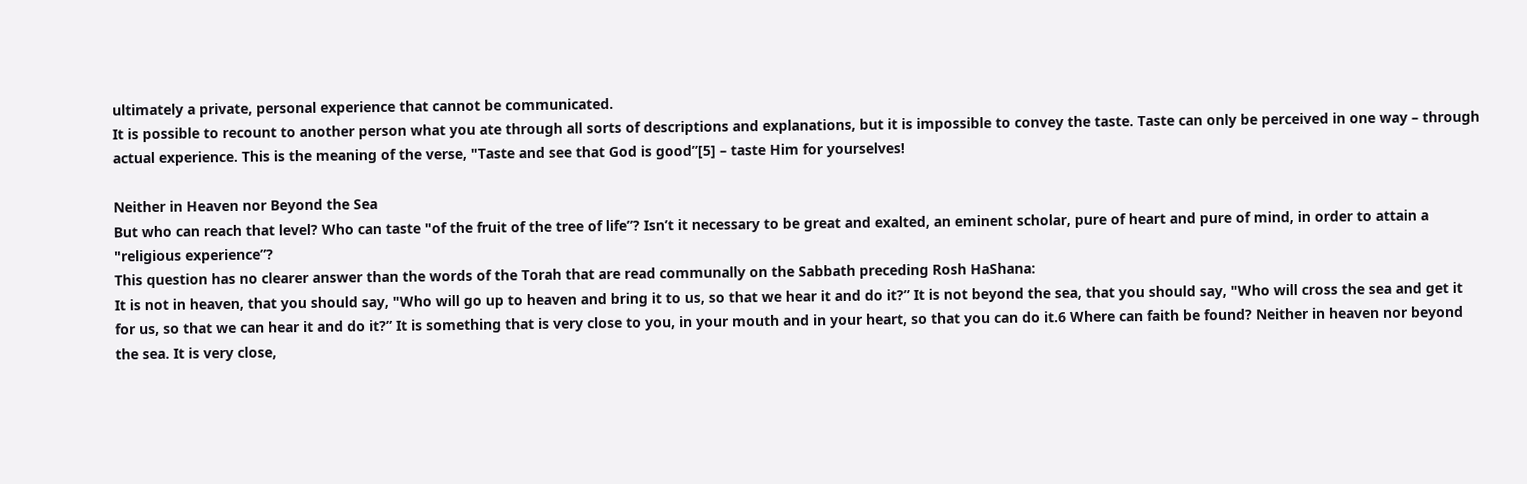ultimately a private, personal experience that cannot be communicated.
It is possible to recount to another person what you ate through all sorts of descriptions and explanations, but it is impossible to convey the taste. Taste can only be perceived in one way – through actual experience. This is the meaning of the verse, "Taste and see that God is good”[5] – taste Him for yourselves!

Neither in Heaven nor Beyond the Sea
But who can reach that level? Who can taste "of the fruit of the tree of life”? Isn’t it necessary to be great and exalted, an eminent scholar, pure of heart and pure of mind, in order to attain a "religious experience”?
This question has no clearer answer than the words of the Torah that are read communally on the Sabbath preceding Rosh HaShana:
It is not in heaven, that you should say, "Who will go up to heaven and bring it to us, so that we hear it and do it?” It is not beyond the sea, that you should say, "Who will cross the sea and get it for us, so that we can hear it and do it?” It is something that is very close to you, in your mouth and in your heart, so that you can do it.6 Where can faith be found? Neither in heaven nor beyond the sea. It is very close,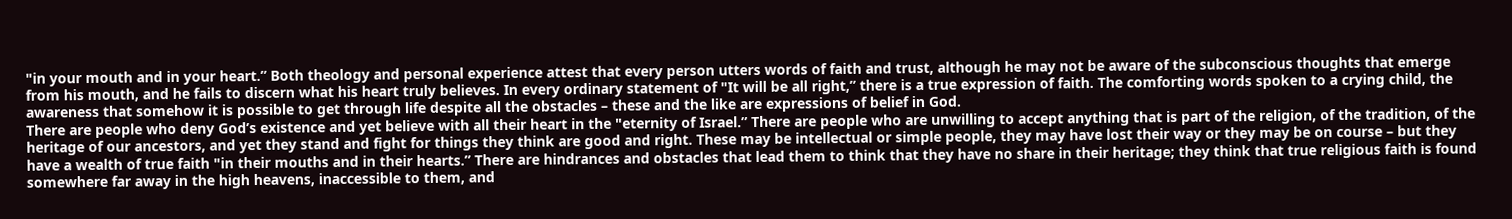"in your mouth and in your heart.” Both theology and personal experience attest that every person utters words of faith and trust, although he may not be aware of the subconscious thoughts that emerge from his mouth, and he fails to discern what his heart truly believes. In every ordinary statement of "It will be all right,” there is a true expression of faith. The comforting words spoken to a crying child, the awareness that somehow it is possible to get through life despite all the obstacles – these and the like are expressions of belief in God.
There are people who deny God’s existence and yet believe with all their heart in the "eternity of Israel.” There are people who are unwilling to accept anything that is part of the religion, of the tradition, of the
heritage of our ancestors, and yet they stand and fight for things they think are good and right. These may be intellectual or simple people, they may have lost their way or they may be on course – but they have a wealth of true faith "in their mouths and in their hearts.” There are hindrances and obstacles that lead them to think that they have no share in their heritage; they think that true religious faith is found somewhere far away in the high heavens, inaccessible to them, and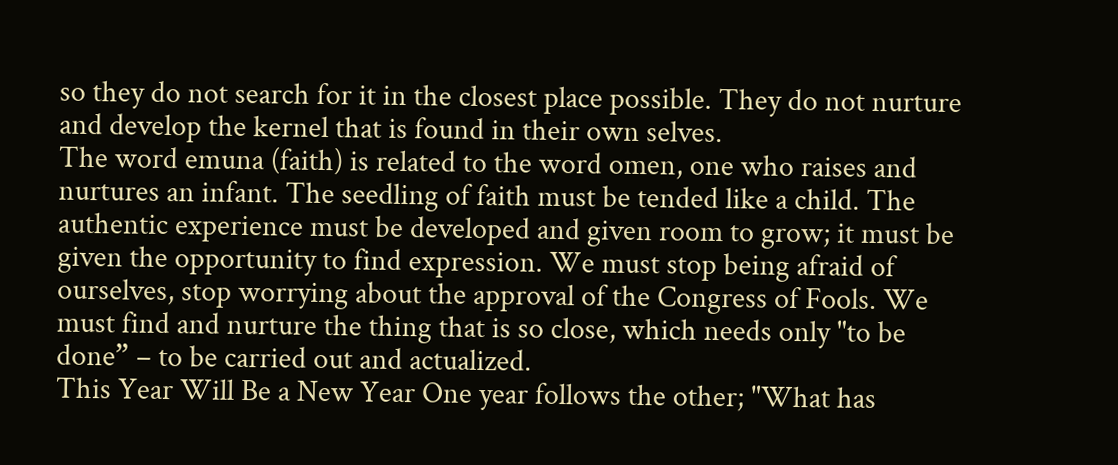so they do not search for it in the closest place possible. They do not nurture and develop the kernel that is found in their own selves.
The word emuna (faith) is related to the word omen, one who raises and nurtures an infant. The seedling of faith must be tended like a child. The authentic experience must be developed and given room to grow; it must be given the opportunity to find expression. We must stop being afraid of ourselves, stop worrying about the approval of the Congress of Fools. We must find and nurture the thing that is so close, which needs only "to be done” – to be carried out and actualized.
This Year Will Be a New Year One year follows the other; "What has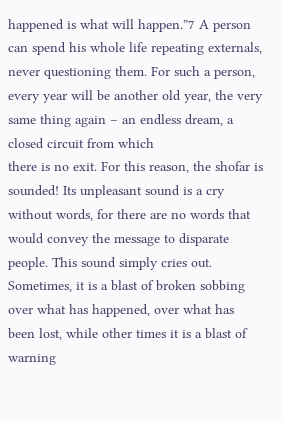happened is what will happen.”7 A person can spend his whole life repeating externals, never questioning them. For such a person, every year will be another old year, the very same thing again – an endless dream, a closed circuit from which
there is no exit. For this reason, the shofar is sounded! Its unpleasant sound is a cry without words, for there are no words that would convey the message to disparate people. This sound simply cries out. Sometimes, it is a blast of broken sobbing over what has happened, over what has been lost, while other times it is a blast of warning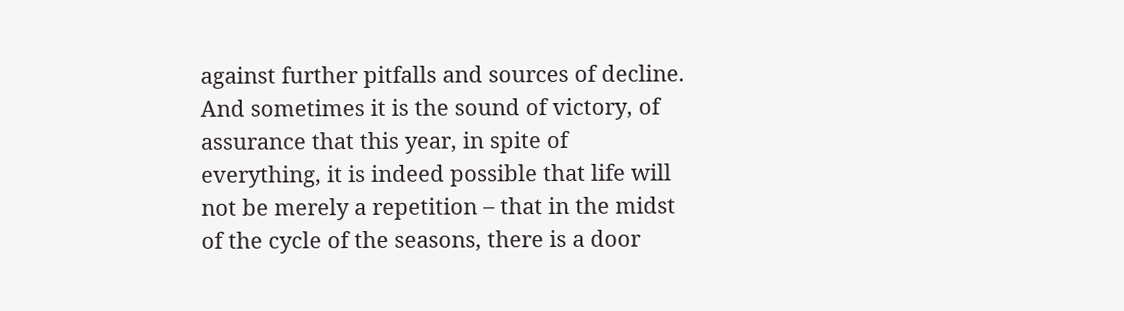against further pitfalls and sources of decline. And sometimes it is the sound of victory, of assurance that this year, in spite of everything, it is indeed possible that life will not be merely a repetition – that in the midst of the cycle of the seasons, there is a door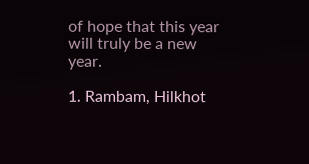of hope that this year will truly be a new year.

1. Rambam, Hilkhot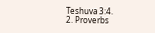Teshuva 3:4.
2. Proverbs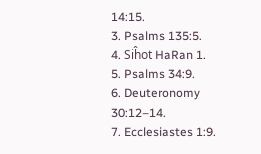14:15.
3. Psalms 135:5.
4. Siĥot HaRan 1.
5. Psalms 34:9.
6. Deuteronomy 30:12–14.
7. Ecclesiastes 1:9.